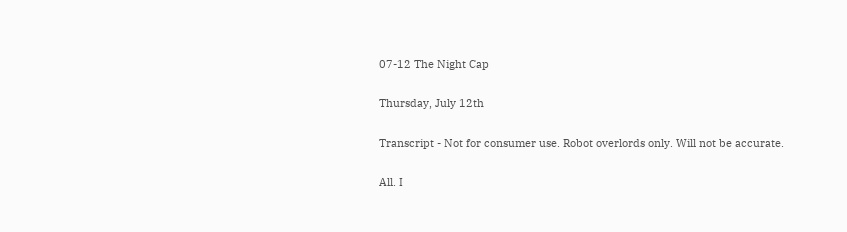07-12 The Night Cap

Thursday, July 12th

Transcript - Not for consumer use. Robot overlords only. Will not be accurate.

All. I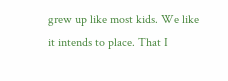grew up like most kids. We like it intends to place. That I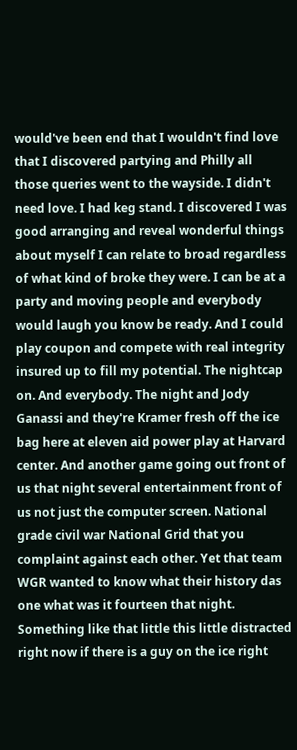would've been end that I wouldn't find love that I discovered partying and Philly all those queries went to the wayside. I didn't need love. I had keg stand. I discovered I was good arranging and reveal wonderful things about myself I can relate to broad regardless of what kind of broke they were. I can be at a party and moving people and everybody would laugh you know be ready. And I could play coupon and compete with real integrity insured up to fill my potential. The nightcap on. And everybody. The night and Jody Ganassi and they're Kramer fresh off the ice bag here at eleven aid power play at Harvard center. And another game going out front of us that night several entertainment front of us not just the computer screen. National grade civil war National Grid that you complaint against each other. Yet that team WGR wanted to know what their history das one what was it fourteen that night. Something like that little this little distracted right now if there is a guy on the ice right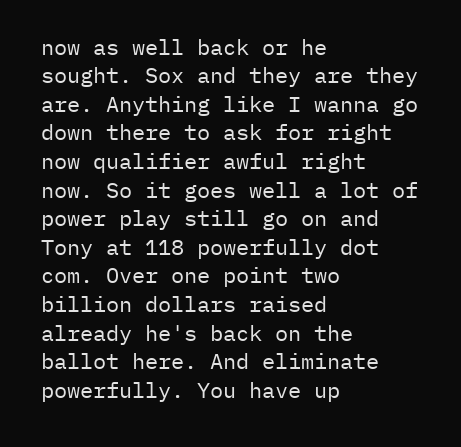now as well back or he sought. Sox and they are they are. Anything like I wanna go down there to ask for right now qualifier awful right now. So it goes well a lot of power play still go on and Tony at 118 powerfully dot com. Over one point two billion dollars raised already he's back on the ballot here. And eliminate powerfully. You have up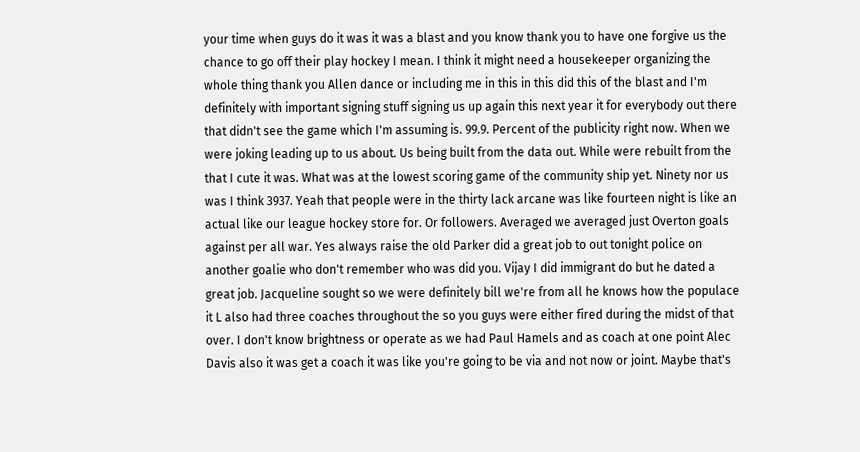your time when guys do it was it was a blast and you know thank you to have one forgive us the chance to go off their play hockey I mean. I think it might need a housekeeper organizing the whole thing thank you Allen dance or including me in this in this did this of the blast and I'm definitely with important signing stuff signing us up again this next year it for everybody out there that didn't see the game which I'm assuming is. 99.9. Percent of the publicity right now. When we were joking leading up to us about. Us being built from the data out. While were rebuilt from the that I cute it was. What was at the lowest scoring game of the community ship yet. Ninety nor us was I think 3937. Yeah that people were in the thirty lack arcane was like fourteen night is like an actual like our league hockey store for. Or followers. Averaged we averaged just Overton goals against per all war. Yes always raise the old Parker did a great job to out tonight police on another goalie who don't remember who was did you. Vijay I did immigrant do but he dated a great job. Jacqueline sought so we were definitely bill we're from all he knows how the populace it L also had three coaches throughout the so you guys were either fired during the midst of that over. I don't know brightness or operate as we had Paul Hamels and as coach at one point Alec Davis also it was get a coach it was like you're going to be via and not now or joint. Maybe that's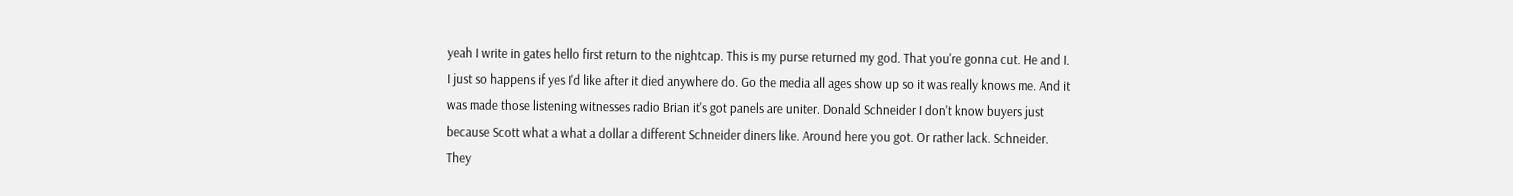yeah I write in gates hello first return to the nightcap. This is my purse returned my god. That you're gonna cut. He and I. I just so happens if yes I'd like after it died anywhere do. Go the media all ages show up so it was really knows me. And it was made those listening witnesses radio Brian it's got panels are uniter. Donald Schneider I don't know buyers just because Scott what a what a dollar a different Schneider diners like. Around here you got. Or rather lack. Schneider. They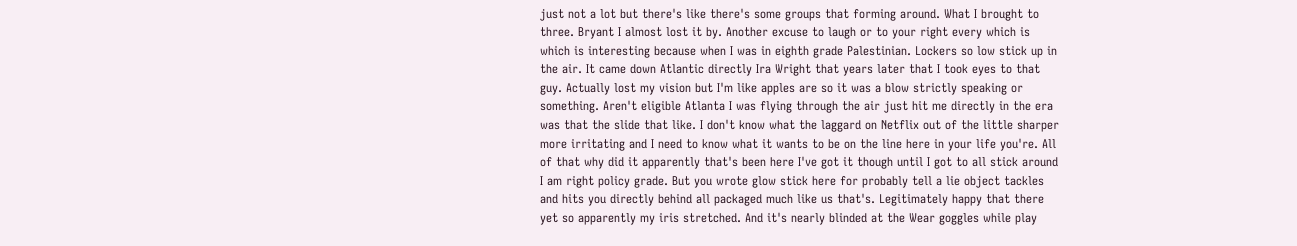just not a lot but there's like there's some groups that forming around. What I brought to three. Bryant I almost lost it by. Another excuse to laugh or to your right every which is which is interesting because when I was in eighth grade Palestinian. Lockers so low stick up in the air. It came down Atlantic directly Ira Wright that years later that I took eyes to that guy. Actually lost my vision but I'm like apples are so it was a blow strictly speaking or something. Aren't eligible Atlanta I was flying through the air just hit me directly in the era was that the slide that like. I don't know what the laggard on Netflix out of the little sharper more irritating and I need to know what it wants to be on the line here in your life you're. All of that why did it apparently that's been here I've got it though until I got to all stick around I am right policy grade. But you wrote glow stick here for probably tell a lie object tackles and hits you directly behind all packaged much like us that's. Legitimately happy that there yet so apparently my iris stretched. And it's nearly blinded at the Wear goggles while play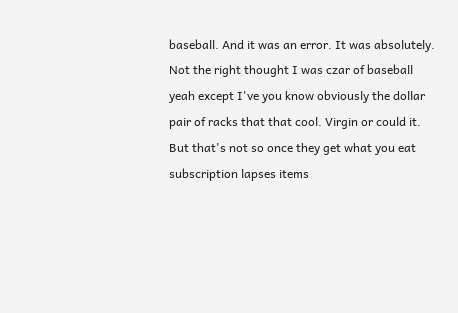baseball. And it was an error. It was absolutely. Not the right thought I was czar of baseball yeah except I've you know obviously the dollar pair of racks that that cool. Virgin or could it. But that's not so once they get what you eat subscription lapses items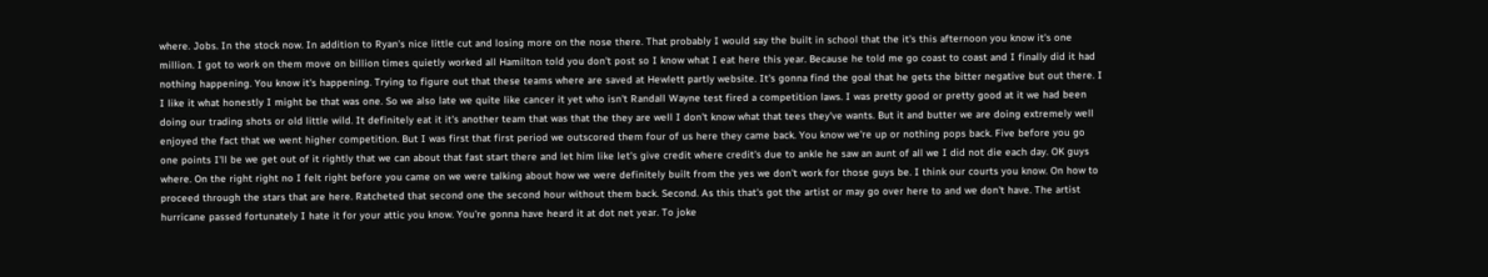where. Jobs. In the stock now. In addition to Ryan's nice little cut and losing more on the nose there. That probably I would say the built in school that the it's this afternoon you know it's one million. I got to work on them move on billion times quietly worked all Hamilton told you don't post so I know what I eat here this year. Because he told me go coast to coast and I finally did it had nothing happening. You know it's happening. Trying to figure out that these teams where are saved at Hewlett partly website. It's gonna find the goal that he gets the bitter negative but out there. I I like it what honestly I might be that was one. So we also late we quite like cancer it yet who isn't Randall Wayne test fired a competition laws. I was pretty good or pretty good at it we had been doing our trading shots or old little wild. It definitely eat it it's another team that was that the they are well I don't know what that tees they've wants. But it and butter we are doing extremely well enjoyed the fact that we went higher competition. But I was first that first period we outscored them four of us here they came back. You know we're up or nothing pops back. Five before you go one points I'll be we get out of it rightly that we can about that fast start there and let him like let's give credit where credit's due to ankle he saw an aunt of all we I did not die each day. OK guys where. On the right right no I felt right before you came on we were talking about how we were definitely built from the yes we don't work for those guys be. I think our courts you know. On how to proceed through the stars that are here. Ratcheted that second one the second hour without them back. Second. As this that's got the artist or may go over here to and we don't have. The artist hurricane passed fortunately I hate it for your attic you know. You're gonna have heard it at dot net year. To joke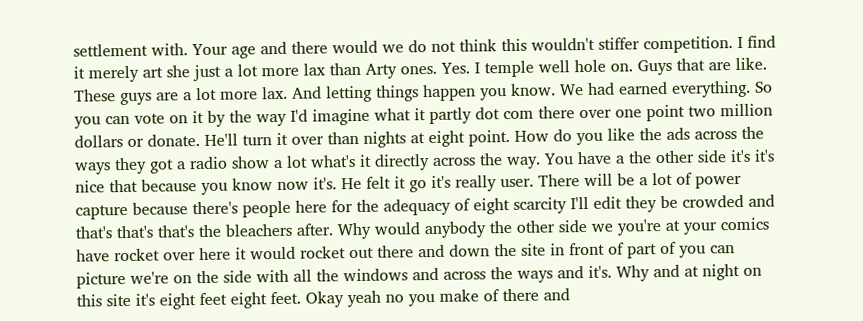settlement with. Your age and there would we do not think this wouldn't stiffer competition. I find it merely art she just a lot more lax than Arty ones. Yes. I temple well hole on. Guys that are like. These guys are a lot more lax. And letting things happen you know. We had earned everything. So you can vote on it by the way I'd imagine what it partly dot com there over one point two million dollars or donate. He'll turn it over than nights at eight point. How do you like the ads across the ways they got a radio show a lot what's it directly across the way. You have a the other side it's it's nice that because you know now it's. He felt it go it's really user. There will be a lot of power capture because there's people here for the adequacy of eight scarcity I'll edit they be crowded and that's that's that's the bleachers after. Why would anybody the other side we you're at your comics have rocket over here it would rocket out there and down the site in front of part of you can picture we're on the side with all the windows and across the ways and it's. Why and at night on this site it's eight feet eight feet. Okay yeah no you make of there and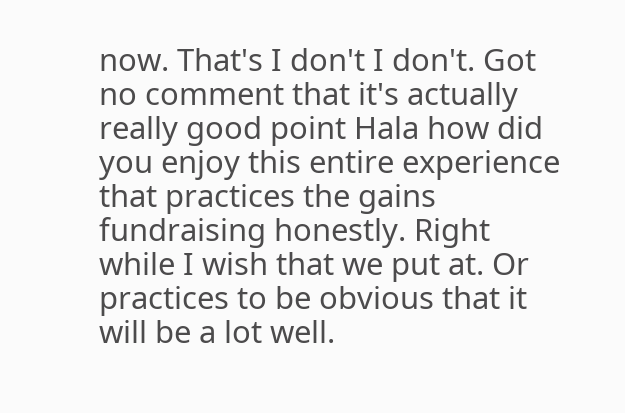now. That's I don't I don't. Got no comment that it's actually really good point Hala how did you enjoy this entire experience that practices the gains fundraising honestly. Right while I wish that we put at. Or practices to be obvious that it will be a lot well.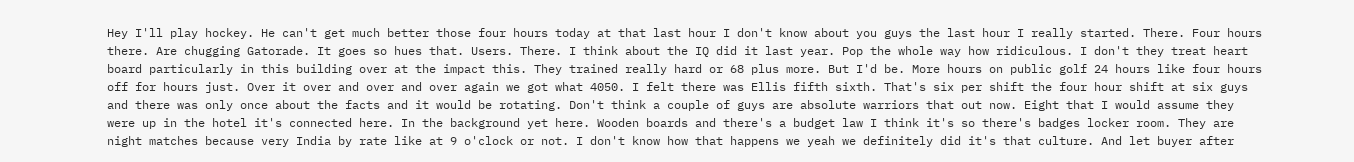Hey I'll play hockey. He can't get much better those four hours today at that last hour I don't know about you guys the last hour I really started. There. Four hours there. Are chugging Gatorade. It goes so hues that. Users. There. I think about the IQ did it last year. Pop the whole way how ridiculous. I don't they treat heart board particularly in this building over at the impact this. They trained really hard or 68 plus more. But I'd be. More hours on public golf 24 hours like four hours off for hours just. Over it over and over and over again we got what 4050. I felt there was Ellis fifth sixth. That's six per shift the four hour shift at six guys and there was only once about the facts and it would be rotating. Don't think a couple of guys are absolute warriors that out now. Eight that I would assume they were up in the hotel it's connected here. In the background yet here. Wooden boards and there's a budget law I think it's so there's badges locker room. They are night matches because very India by rate like at 9 o'clock or not. I don't know how that happens we yeah we definitely did it's that culture. And let buyer after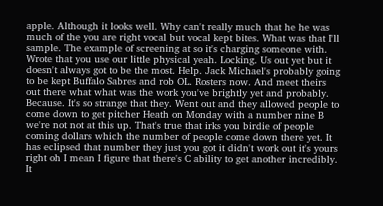apple. Although it looks well. Why can't really much that he he was much of the you are right vocal but vocal kept bites. What was that I'll sample. The example of screening at so it's charging someone with. Wrote that you use our little physical yeah. Locking. Us out yet but it doesn't always got to be the most. Help. Jack Michael's probably going to be kept Buffalo Sabres and rob OL. Rosters now. And meet theirs out there what what was the work you've brightly yet and probably. Because. It's so strange that they. Went out and they allowed people to come down to get pitcher Heath on Monday with a number nine B we're not not at this up. That's true that irks you birdie of people coming dollars which the number of people come down there yet. It has eclipsed that number they just you got it didn't work out it's yours right oh I mean I figure that there's C ability to get another incredibly. It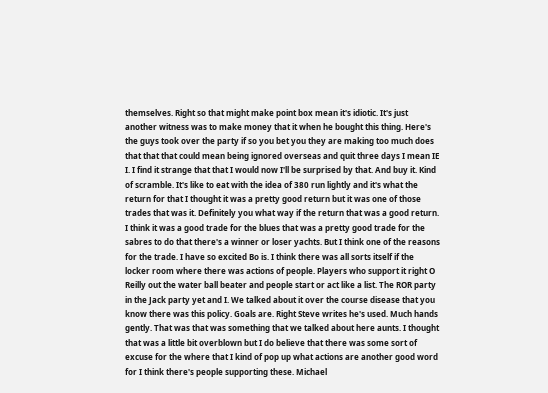themselves. Right so that might make point box mean it's idiotic. It's just another witness was to make money that it when he bought this thing. Here's the guys took over the party if so you bet you they are making too much does that that that could mean being ignored overseas and quit three days I mean IE I. I find it strange that that I would now I'll be surprised by that. And buy it. Kind of scramble. It's like to eat with the idea of 380 run lightly and it's what the return for that I thought it was a pretty good return but it was one of those trades that was it. Definitely you what way if the return that was a good return. I think it was a good trade for the blues that was a pretty good trade for the sabres to do that there's a winner or loser yachts. But I think one of the reasons for the trade. I have so excited Bo is. I think there was all sorts itself if the locker room where there was actions of people. Players who support it right O Reilly out the water ball beater and people start or act like a list. The ROR party in the Jack party yet and I. We talked about it over the course disease that you know there was this policy. Goals are. Right Steve writes he's used. Much hands gently. That was that was something that we talked about here aunts. I thought that was a little bit overblown but I do believe that there was some sort of excuse for the where that I kind of pop up what actions are another good word for I think there's people supporting these. Michael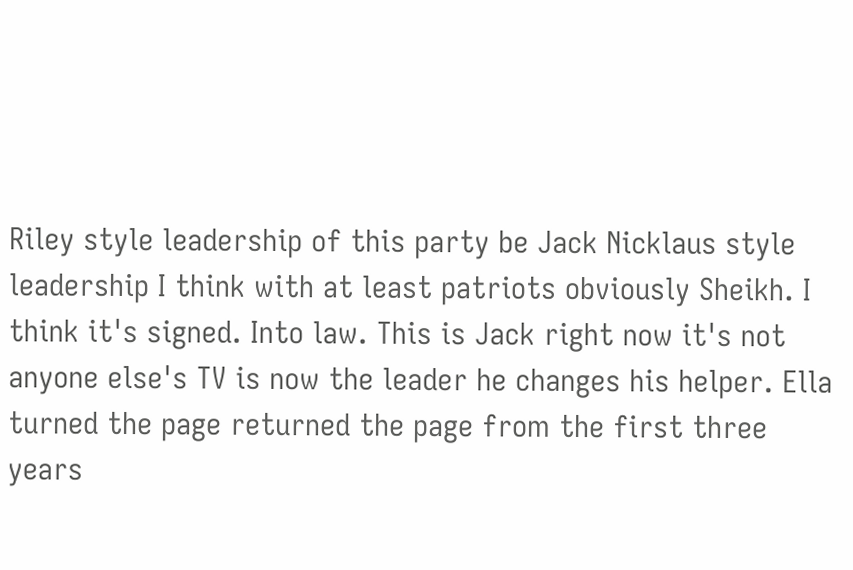Riley style leadership of this party be Jack Nicklaus style leadership I think with at least patriots obviously Sheikh. I think it's signed. Into law. This is Jack right now it's not anyone else's TV is now the leader he changes his helper. Ella turned the page returned the page from the first three years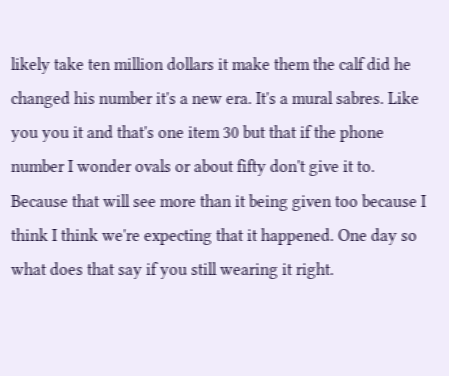likely take ten million dollars it make them the calf did he changed his number it's a new era. It's a mural sabres. Like you you it and that's one item 30 but that if the phone number I wonder ovals or about fifty don't give it to. Because that will see more than it being given too because I think I think we're expecting that it happened. One day so what does that say if you still wearing it right.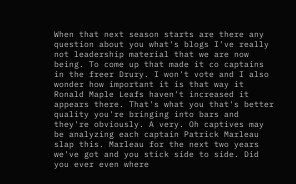When that next season starts are there any question about you what's blogs I've really not leadership material that we are now being. To come up that made it co captains in the freer Drury. I won't vote and I also wonder how important it is that way it Ronald Maple Leafs haven't increased it appears there. That's what you that's better quality you're bringing into bars and they're obviously. A very. Oh captives may be analyzing each captain Patrick Marleau slap this. Marleau for the next two years we've got and you stick side to side. Did you ever even where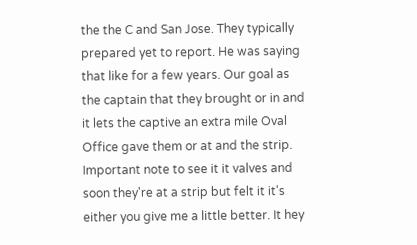the the C and San Jose. They typically prepared yet to report. He was saying that like for a few years. Our goal as the captain that they brought or in and it lets the captive an extra mile Oval Office gave them or at and the strip. Important note to see it it valves and soon they're at a strip but felt it it's either you give me a little better. It hey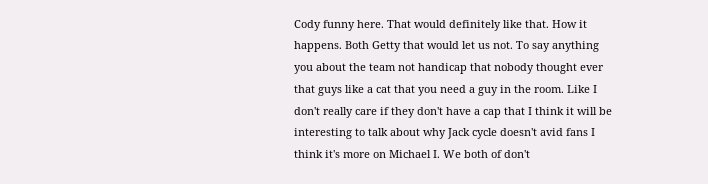Cody funny here. That would definitely like that. How it happens. Both Getty that would let us not. To say anything you about the team not handicap that nobody thought ever that guys like a cat that you need a guy in the room. Like I don't really care if they don't have a cap that I think it will be interesting to talk about why Jack cycle doesn't avid fans I think it's more on Michael I. We both of don't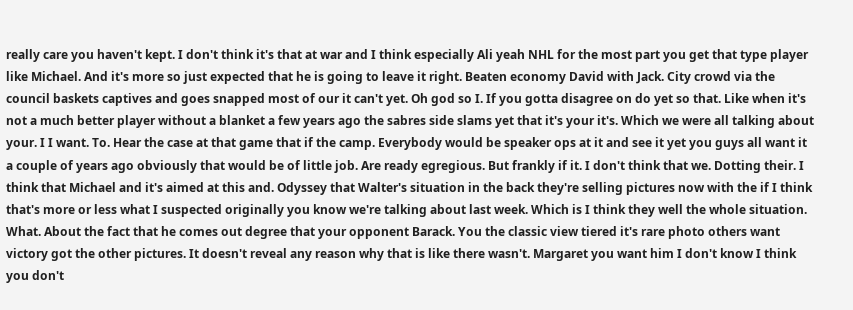really care you haven't kept. I don't think it's that at war and I think especially Ali yeah NHL for the most part you get that type player like Michael. And it's more so just expected that he is going to leave it right. Beaten economy David with Jack. City crowd via the council baskets captives and goes snapped most of our it can't yet. Oh god so I. If you gotta disagree on do yet so that. Like when it's not a much better player without a blanket a few years ago the sabres side slams yet that it's your it's. Which we were all talking about your. I I want. To. Hear the case at that game that if the camp. Everybody would be speaker ops at it and see it yet you guys all want it a couple of years ago obviously that would be of little job. Are ready egregious. But frankly if it. I don't think that we. Dotting their. I think that Michael and it's aimed at this and. Odyssey that Walter's situation in the back they're selling pictures now with the if I think that's more or less what I suspected originally you know we're talking about last week. Which is I think they well the whole situation. What. About the fact that he comes out degree that your opponent Barack. You the classic view tiered it's rare photo others want victory got the other pictures. It doesn't reveal any reason why that is like there wasn't. Margaret you want him I don't know I think you don't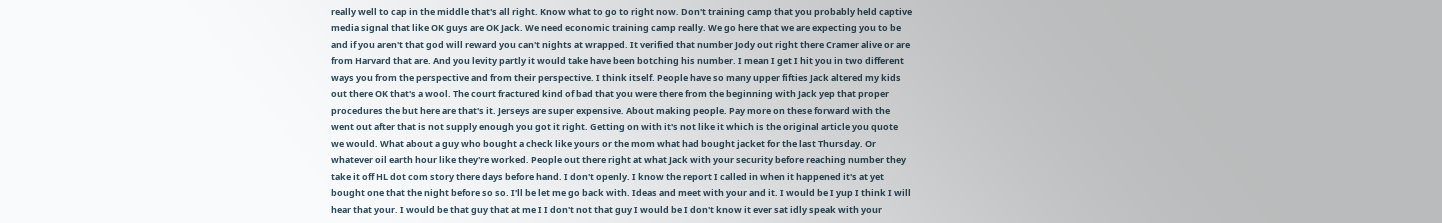really well to cap in the middle that's all right. Know what to go to right now. Don't training camp that you probably held captive media signal that like OK guys are OK Jack. We need economic training camp really. We go here that we are expecting you to be and if you aren't that god will reward you can't nights at wrapped. It verified that number Jody out right there Cramer alive or are from Harvard that are. And you levity partly it would take have been botching his number. I mean I get I hit you in two different ways you from the perspective and from their perspective. I think itself. People have so many upper fifties Jack altered my kids out there OK that's a wool. The court fractured kind of bad that you were there from the beginning with Jack yep that proper procedures the but here are that's it. Jerseys are super expensive. About making people. Pay more on these forward with the went out after that is not supply enough you got it right. Getting on with it's not like it which is the original article you quote we would. What about a guy who bought a check like yours or the mom what had bought jacket for the last Thursday. Or whatever oil earth hour like they're worked. People out there right at what Jack with your security before reaching number they take it off HL dot com story there days before hand. I don't openly. I know the report I called in when it happened it's at yet bought one that the night before so so. I'll be let me go back with. Ideas and meet with your and it. I would be I yup I think I will hear that your. I would be that guy that at me I I don't not that guy I would be I don't know it ever sat idly speak with your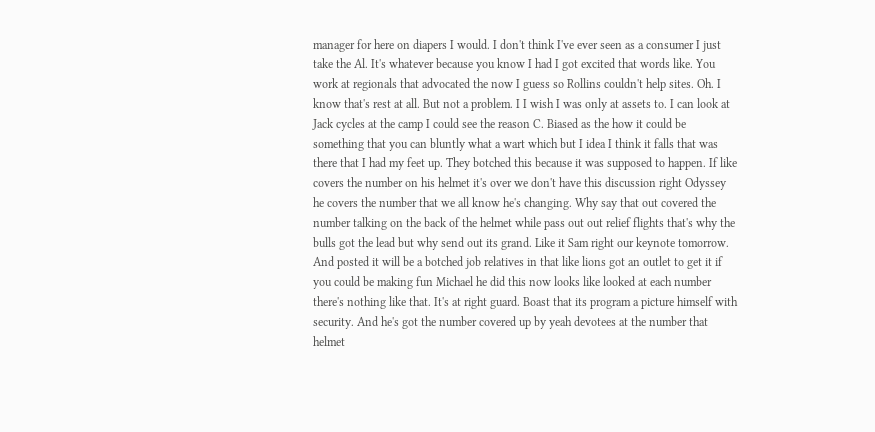manager for here on diapers I would. I don't think I've ever seen as a consumer I just take the Al. It's whatever because you know I had I got excited that words like. You work at regionals that advocated the now I guess so Rollins couldn't help sites. Oh. I know that's rest at all. But not a problem. I I wish I was only at assets to. I can look at Jack cycles at the camp I could see the reason C. Biased as the how it could be something that you can bluntly what a wart which but I idea I think it falls that was there that I had my feet up. They botched this because it was supposed to happen. If like covers the number on his helmet it's over we don't have this discussion right Odyssey he covers the number that we all know he's changing. Why say that out covered the number talking on the back of the helmet while pass out out relief flights that's why the bulls got the lead but why send out its grand. Like it Sam right our keynote tomorrow. And posted it will be a botched job relatives in that like lions got an outlet to get it if you could be making fun Michael he did this now looks like looked at each number there's nothing like that. It's at right guard. Boast that its program a picture himself with security. And he's got the number covered up by yeah devotees at the number that helmet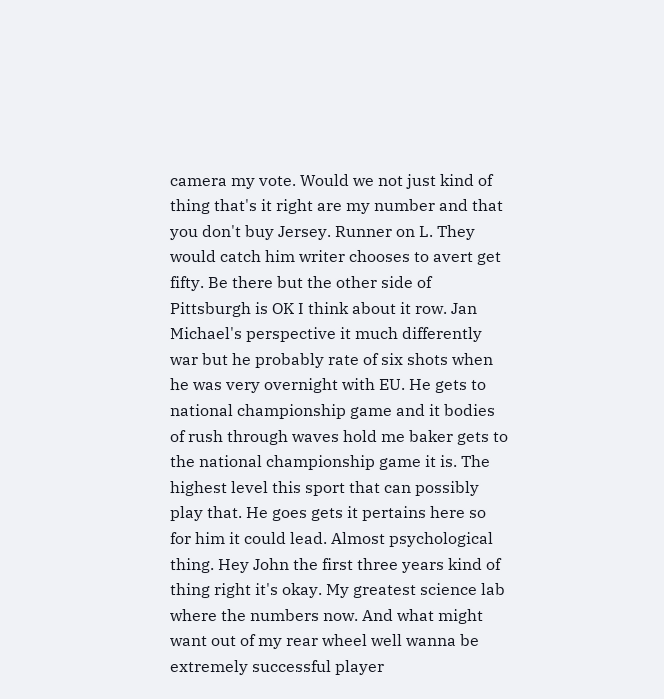camera my vote. Would we not just kind of thing that's it right are my number and that you don't buy Jersey. Runner on L. They would catch him writer chooses to avert get fifty. Be there but the other side of Pittsburgh is OK I think about it row. Jan Michael's perspective it much differently war but he probably rate of six shots when he was very overnight with EU. He gets to national championship game and it bodies of rush through waves hold me baker gets to the national championship game it is. The highest level this sport that can possibly play that. He goes gets it pertains here so for him it could lead. Almost psychological thing. Hey John the first three years kind of thing right it's okay. My greatest science lab where the numbers now. And what might want out of my rear wheel well wanna be extremely successful player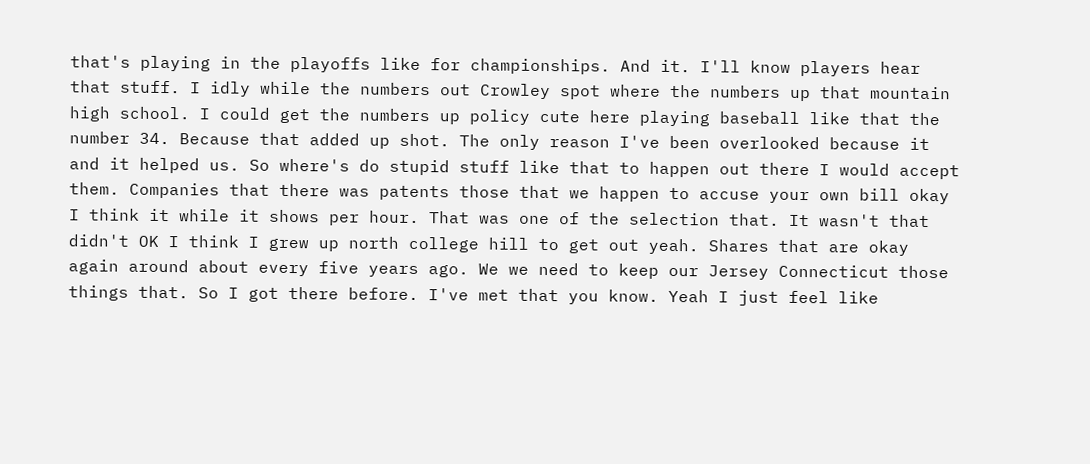that's playing in the playoffs like for championships. And it. I'll know players hear that stuff. I idly while the numbers out Crowley spot where the numbers up that mountain high school. I could get the numbers up policy cute here playing baseball like that the number 34. Because that added up shot. The only reason I've been overlooked because it and it helped us. So where's do stupid stuff like that to happen out there I would accept them. Companies that there was patents those that we happen to accuse your own bill okay I think it while it shows per hour. That was one of the selection that. It wasn't that didn't OK I think I grew up north college hill to get out yeah. Shares that are okay again around about every five years ago. We we need to keep our Jersey Connecticut those things that. So I got there before. I've met that you know. Yeah I just feel like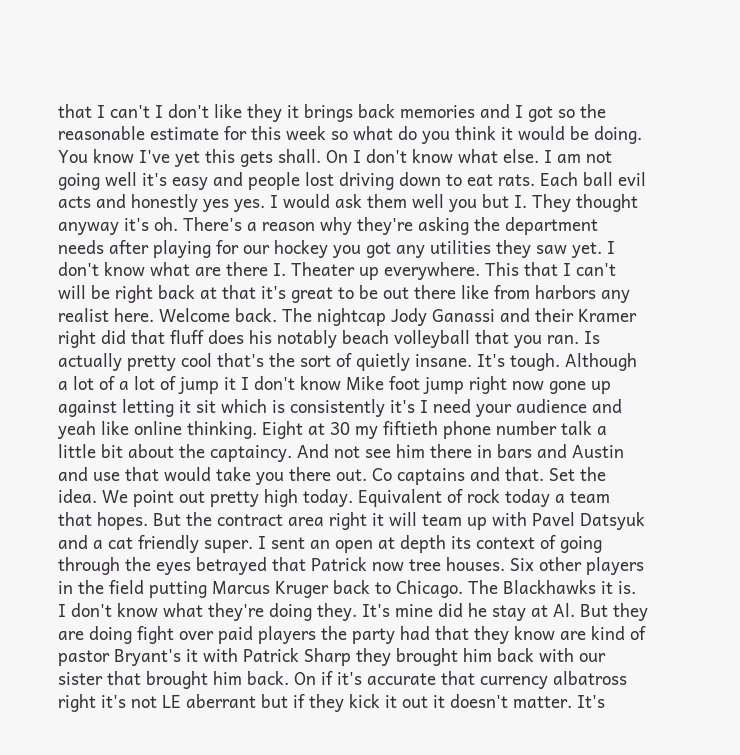that I can't I don't like they it brings back memories and I got so the reasonable estimate for this week so what do you think it would be doing. You know I've yet this gets shall. On I don't know what else. I am not going well it's easy and people lost driving down to eat rats. Each ball evil acts and honestly yes yes. I would ask them well you but I. They thought anyway it's oh. There's a reason why they're asking the department needs after playing for our hockey you got any utilities they saw yet. I don't know what are there I. Theater up everywhere. This that I can't will be right back at that it's great to be out there like from harbors any realist here. Welcome back. The nightcap Jody Ganassi and their Kramer right did that fluff does his notably beach volleyball that you ran. Is actually pretty cool that's the sort of quietly insane. It's tough. Although a lot of a lot of jump it I don't know Mike foot jump right now gone up against letting it sit which is consistently it's I need your audience and yeah like online thinking. Eight at 30 my fiftieth phone number talk a little bit about the captaincy. And not see him there in bars and Austin and use that would take you there out. Co captains and that. Set the idea. We point out pretty high today. Equivalent of rock today a team that hopes. But the contract area right it will team up with Pavel Datsyuk and a cat friendly super. I sent an open at depth its context of going through the eyes betrayed that Patrick now tree houses. Six other players in the field putting Marcus Kruger back to Chicago. The Blackhawks it is. I don't know what they're doing they. It's mine did he stay at Al. But they are doing fight over paid players the party had that they know are kind of pastor Bryant's it with Patrick Sharp they brought him back with our sister that brought him back. On if it's accurate that currency albatross right it's not LE aberrant but if they kick it out it doesn't matter. It's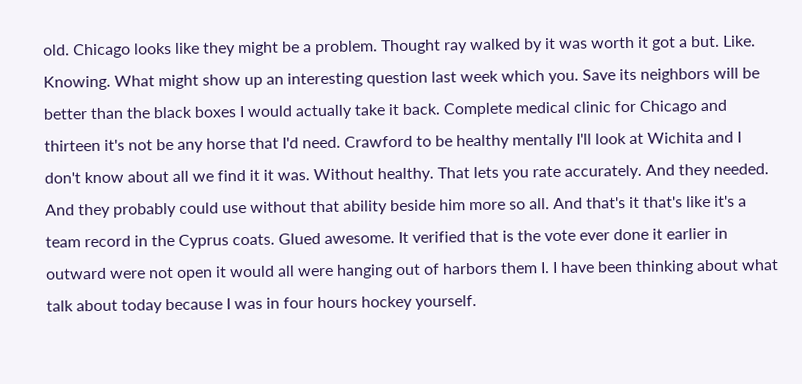old. Chicago looks like they might be a problem. Thought ray walked by it was worth it got a but. Like. Knowing. What might show up an interesting question last week which you. Save its neighbors will be better than the black boxes I would actually take it back. Complete medical clinic for Chicago and thirteen it's not be any horse that I'd need. Crawford to be healthy mentally I'll look at Wichita and I don't know about all we find it it was. Without healthy. That lets you rate accurately. And they needed. And they probably could use without that ability beside him more so all. And that's it that's like it's a team record in the Cyprus coats. Glued awesome. It verified that is the vote ever done it earlier in outward were not open it would all were hanging out of harbors them I. I have been thinking about what talk about today because I was in four hours hockey yourself.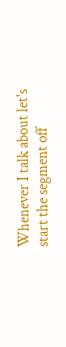Whenever I talk about let's start the segment off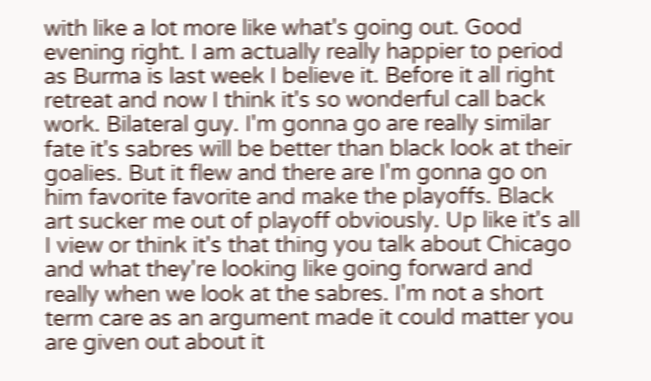with like a lot more like what's going out. Good evening right. I am actually really happier to period as Burma is last week I believe it. Before it all right retreat and now I think it's so wonderful call back work. Bilateral guy. I'm gonna go are really similar fate it's sabres will be better than black look at their goalies. But it flew and there are I'm gonna go on him favorite favorite and make the playoffs. Black art sucker me out of playoff obviously. Up like it's all I view or think it's that thing you talk about Chicago and what they're looking like going forward and really when we look at the sabres. I'm not a short term care as an argument made it could matter you are given out about it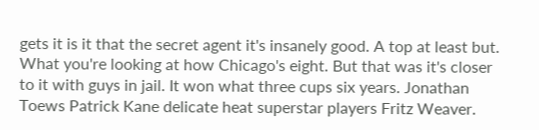gets it is it that the secret agent it's insanely good. A top at least but. What you're looking at how Chicago's eight. But that was it's closer to it with guys in jail. It won what three cups six years. Jonathan Toews Patrick Kane delicate heat superstar players Fritz Weaver.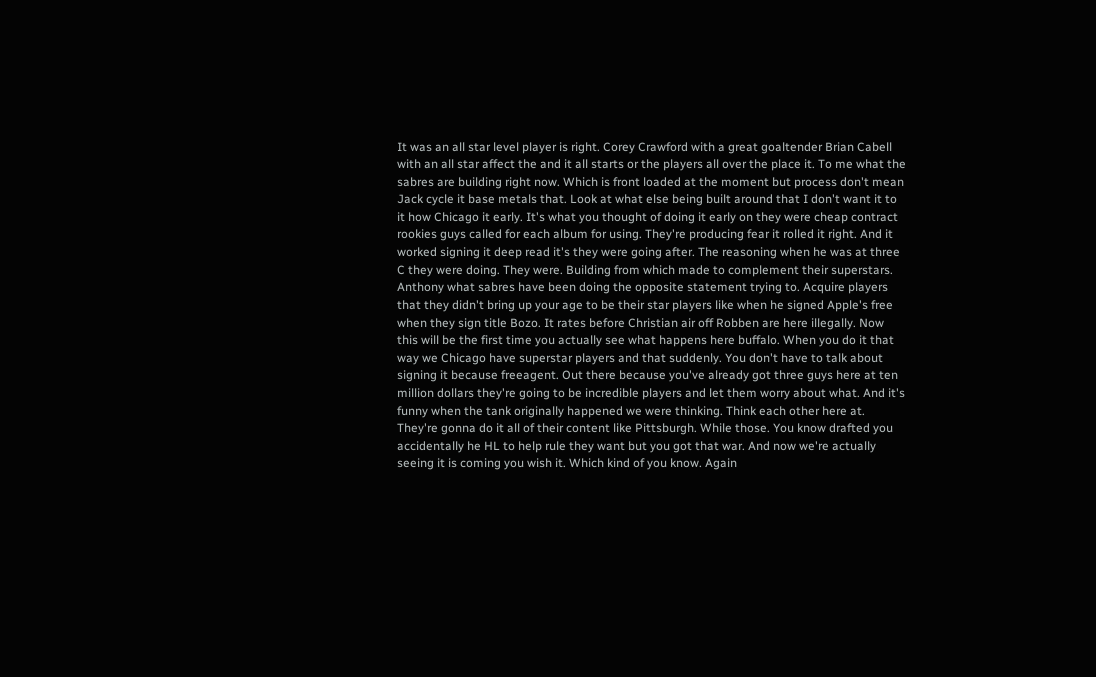It was an all star level player is right. Corey Crawford with a great goaltender Brian Cabell with an all star affect the and it all starts or the players all over the place it. To me what the sabres are building right now. Which is front loaded at the moment but process don't mean Jack cycle it base metals that. Look at what else being built around that I don't want it to it how Chicago it early. It's what you thought of doing it early on they were cheap contract rookies guys called for each album for using. They're producing fear it rolled it right. And it worked signing it deep read it's they were going after. The reasoning when he was at three C they were doing. They were. Building from which made to complement their superstars. Anthony what sabres have been doing the opposite statement trying to. Acquire players that they didn't bring up your age to be their star players like when he signed Apple's free when they sign title Bozo. It rates before Christian air off Robben are here illegally. Now this will be the first time you actually see what happens here buffalo. When you do it that way we Chicago have superstar players and that suddenly. You don't have to talk about signing it because freeagent. Out there because you've already got three guys here at ten million dollars they're going to be incredible players and let them worry about what. And it's funny when the tank originally happened we were thinking. Think each other here at. They're gonna do it all of their content like Pittsburgh. While those. You know drafted you accidentally he HL to help rule they want but you got that war. And now we're actually seeing it is coming you wish it. Which kind of you know. Again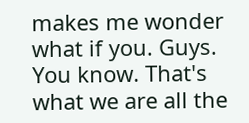makes me wonder what if you. Guys. You know. That's what we are all the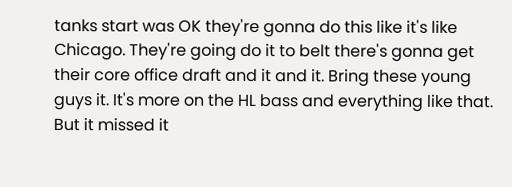tanks start was OK they're gonna do this like it's like Chicago. They're going do it to belt there's gonna get their core office draft and it and it. Bring these young guys it. It's more on the HL bass and everything like that. But it missed it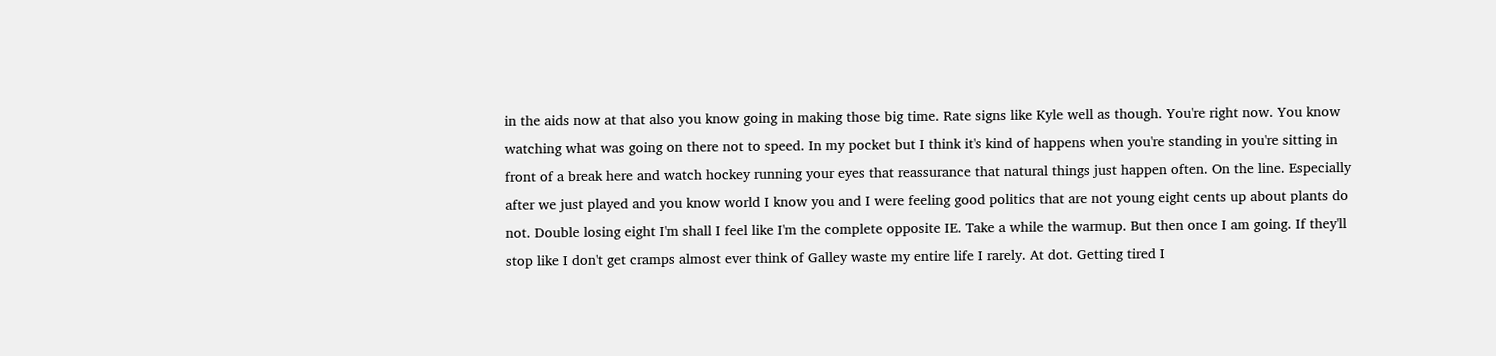in the aids now at that also you know going in making those big time. Rate signs like Kyle well as though. You're right now. You know watching what was going on there not to speed. In my pocket but I think it's kind of happens when you're standing in you're sitting in front of a break here and watch hockey running your eyes that reassurance that natural things just happen often. On the line. Especially after we just played and you know world I know you and I were feeling good politics that are not young eight cents up about plants do not. Double losing eight I'm shall I feel like I'm the complete opposite IE. Take a while the warmup. But then once I am going. If they'll stop like I don't get cramps almost ever think of Galley waste my entire life I rarely. At dot. Getting tired I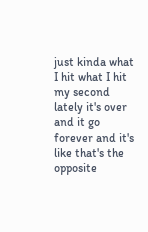just kinda what I hit what I hit my second lately it's over and it go forever and it's like that's the opposite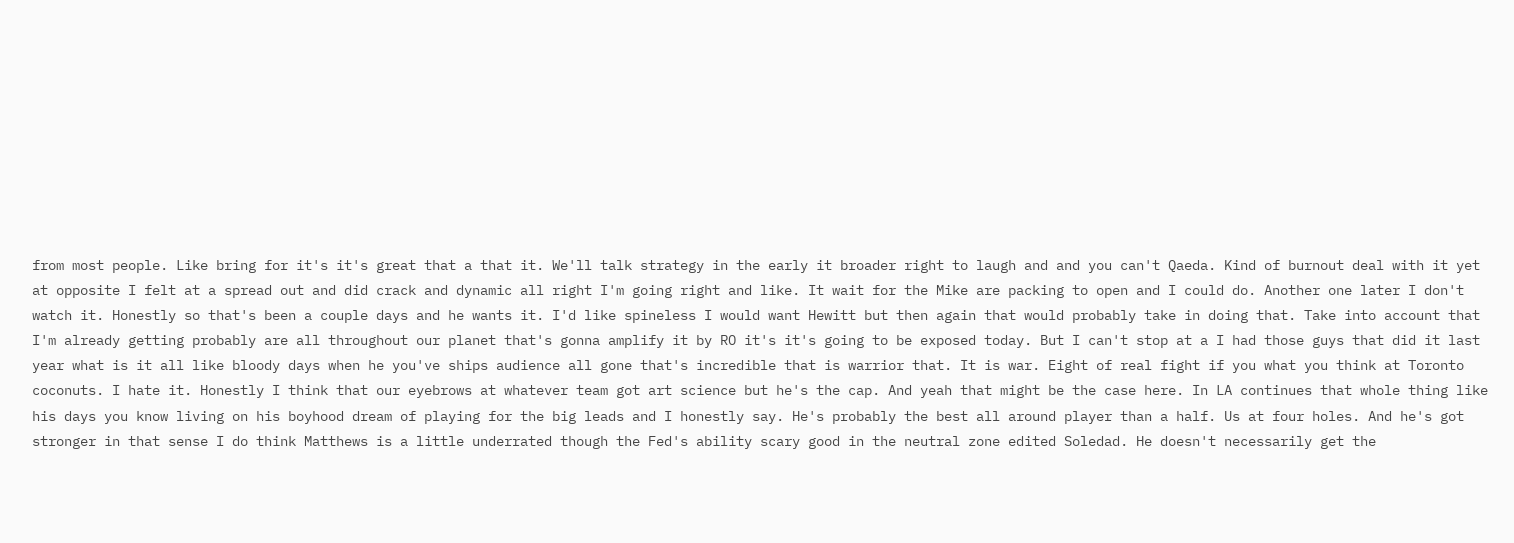from most people. Like bring for it's it's great that a that it. We'll talk strategy in the early it broader right to laugh and and you can't Qaeda. Kind of burnout deal with it yet at opposite I felt at a spread out and did crack and dynamic all right I'm going right and like. It wait for the Mike are packing to open and I could do. Another one later I don't watch it. Honestly so that's been a couple days and he wants it. I'd like spineless I would want Hewitt but then again that would probably take in doing that. Take into account that I'm already getting probably are all throughout our planet that's gonna amplify it by RO it's it's going to be exposed today. But I can't stop at a I had those guys that did it last year what is it all like bloody days when he you've ships audience all gone that's incredible that is warrior that. It is war. Eight of real fight if you what you think at Toronto coconuts. I hate it. Honestly I think that our eyebrows at whatever team got art science but he's the cap. And yeah that might be the case here. In LA continues that whole thing like his days you know living on his boyhood dream of playing for the big leads and I honestly say. He's probably the best all around player than a half. Us at four holes. And he's got stronger in that sense I do think Matthews is a little underrated though the Fed's ability scary good in the neutral zone edited Soledad. He doesn't necessarily get the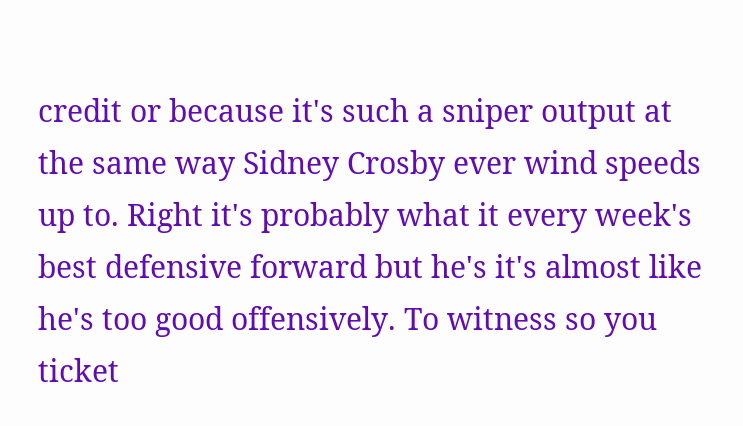credit or because it's such a sniper output at the same way Sidney Crosby ever wind speeds up to. Right it's probably what it every week's best defensive forward but he's it's almost like he's too good offensively. To witness so you ticket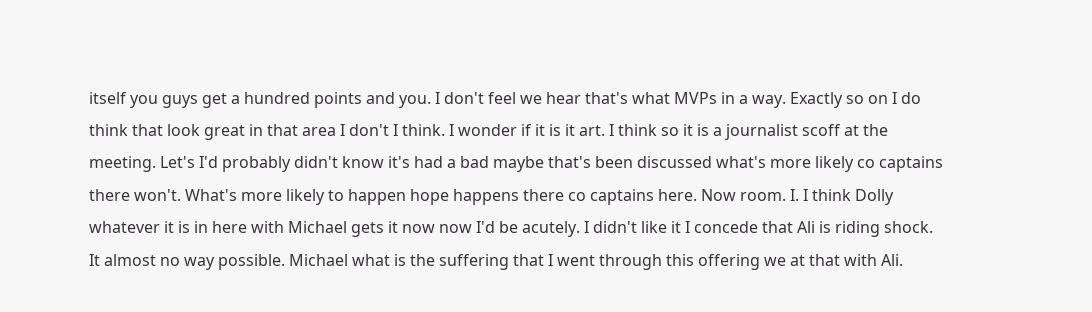itself you guys get a hundred points and you. I don't feel we hear that's what MVPs in a way. Exactly so on I do think that look great in that area I don't I think. I wonder if it is it art. I think so it is a journalist scoff at the meeting. Let's I'd probably didn't know it's had a bad maybe that's been discussed what's more likely co captains there won't. What's more likely to happen hope happens there co captains here. Now room. I. I think Dolly whatever it is in here with Michael gets it now now I'd be acutely. I didn't like it I concede that Ali is riding shock. It almost no way possible. Michael what is the suffering that I went through this offering we at that with Ali.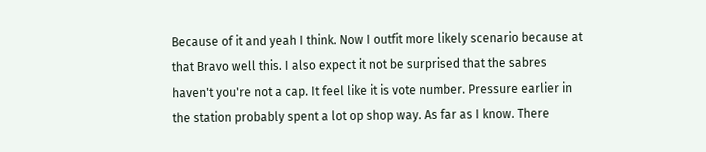Because of it and yeah I think. Now I outfit more likely scenario because at that Bravo well this. I also expect it not be surprised that the sabres haven't you're not a cap. It feel like it is vote number. Pressure earlier in the station probably spent a lot op shop way. As far as I know. There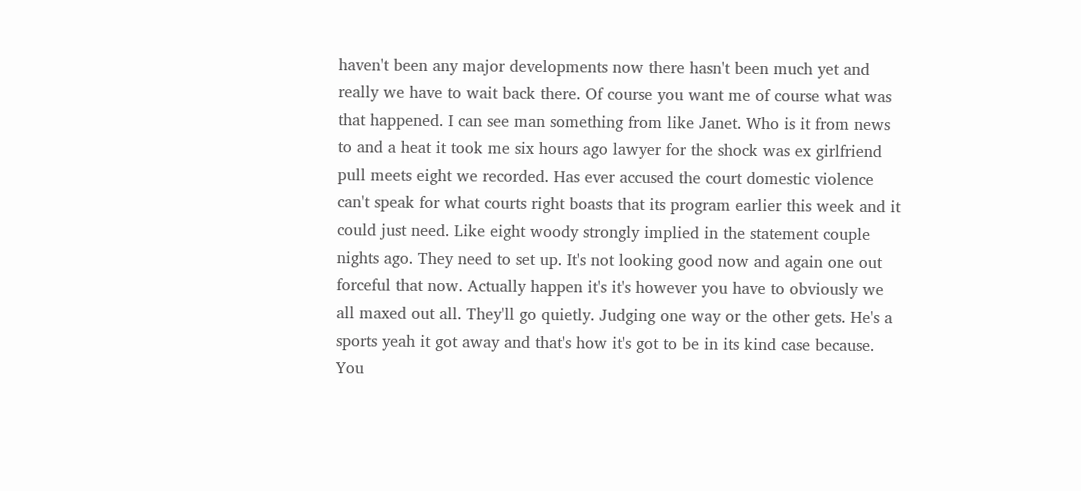haven't been any major developments now there hasn't been much yet and really we have to wait back there. Of course you want me of course what was that happened. I can see man something from like Janet. Who is it from news to and a heat it took me six hours ago lawyer for the shock was ex girlfriend pull meets eight we recorded. Has ever accused the court domestic violence can't speak for what courts right boasts that its program earlier this week and it could just need. Like eight woody strongly implied in the statement couple nights ago. They need to set up. It's not looking good now and again one out forceful that now. Actually happen it's it's however you have to obviously we all maxed out all. They'll go quietly. Judging one way or the other gets. He's a sports yeah it got away and that's how it's got to be in its kind case because. You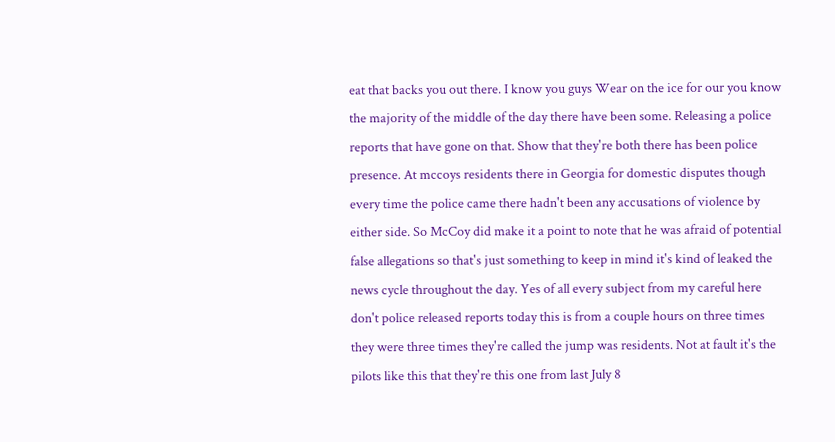eat that backs you out there. I know you guys Wear on the ice for our you know the majority of the middle of the day there have been some. Releasing a police reports that have gone on that. Show that they're both there has been police presence. At mccoys residents there in Georgia for domestic disputes though every time the police came there hadn't been any accusations of violence by either side. So McCoy did make it a point to note that he was afraid of potential false allegations so that's just something to keep in mind it's kind of leaked the news cycle throughout the day. Yes of all every subject from my careful here don't police released reports today this is from a couple hours on three times they were three times they're called the jump was residents. Not at fault it's the pilots like this that they're this one from last July 8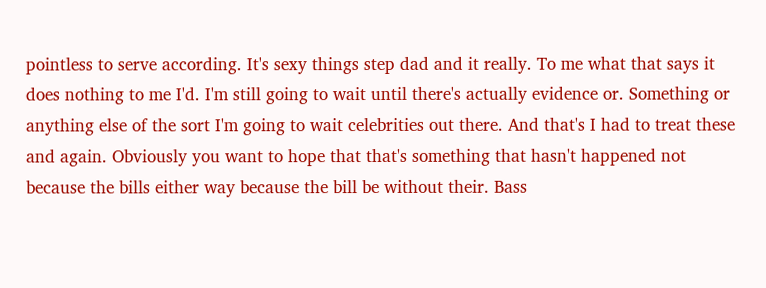pointless to serve according. It's sexy things step dad and it really. To me what that says it does nothing to me I'd. I'm still going to wait until there's actually evidence or. Something or anything else of the sort I'm going to wait celebrities out there. And that's I had to treat these and again. Obviously you want to hope that that's something that hasn't happened not because the bills either way because the bill be without their. Bass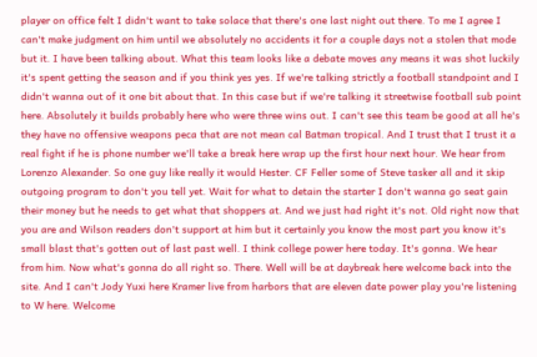player on office felt I didn't want to take solace that there's one last night out there. To me I agree I can't make judgment on him until we absolutely no accidents it for a couple days not a stolen that mode but it. I have been talking about. What this team looks like a debate moves any means it was shot luckily it's spent getting the season and if you think yes yes. If we're talking strictly a football standpoint and I didn't wanna out of it one bit about that. In this case but if we're talking it streetwise football sub point here. Absolutely it builds probably here who were three wins out. I can't see this team be good at all he's they have no offensive weapons peca that are not mean cal Batman tropical. And I trust that I trust it a real fight if he is phone number we'll take a break here wrap up the first hour next hour. We hear from Lorenzo Alexander. So one guy like really it would Hester. CF Feller some of Steve tasker all and it skip outgoing program to don't you tell yet. Wait for what to detain the starter I don't wanna go seat gain their money but he needs to get what that shoppers at. And we just had right it's not. Old right now that you are and Wilson readers don't support at him but it certainly you know the most part you know it's small blast that's gotten out of last past well. I think college power here today. It's gonna. We hear from him. Now what's gonna do all right so. There. Well will be at daybreak here welcome back into the site. And I can't Jody Yuxi here Kramer live from harbors that are eleven date power play you're listening to W here. Welcome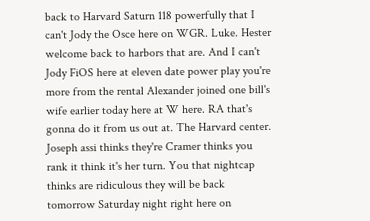back to Harvard Saturn 118 powerfully that I can't Jody the Osce here on WGR. Luke. Hester welcome back to harbors that are. And I can't Jody FiOS here at eleven date power play you're more from the rental Alexander joined one bill's wife earlier today here at W here. RA that's gonna do it from us out at. The Harvard center. Joseph assi thinks they're Cramer thinks you rank it think it's her turn. You that nightcap thinks are ridiculous they will be back tomorrow Saturday night right here on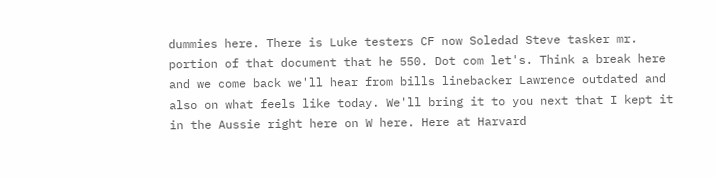dummies here. There is Luke testers CF now Soledad Steve tasker mr. portion of that document that he 550. Dot com let's. Think a break here and we come back we'll hear from bills linebacker Lawrence outdated and also on what feels like today. We'll bring it to you next that I kept it in the Aussie right here on W here. Here at Harvard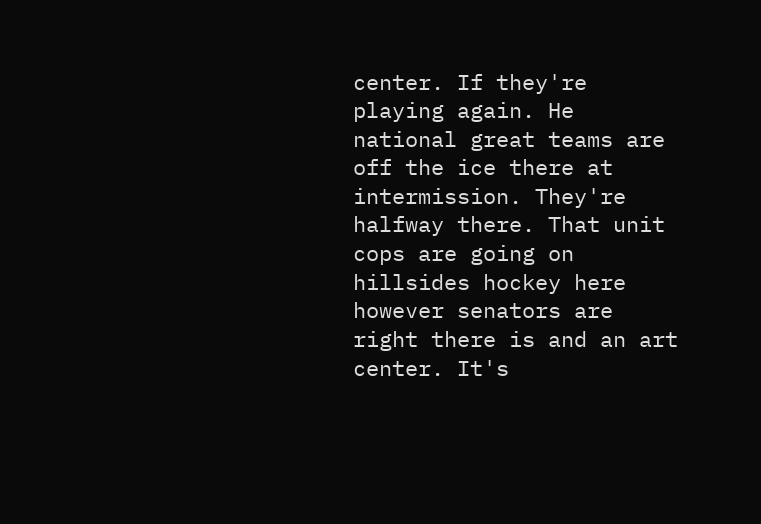center. If they're playing again. He national great teams are off the ice there at intermission. They're halfway there. That unit cops are going on hillsides hockey here however senators are right there is and an art center. It's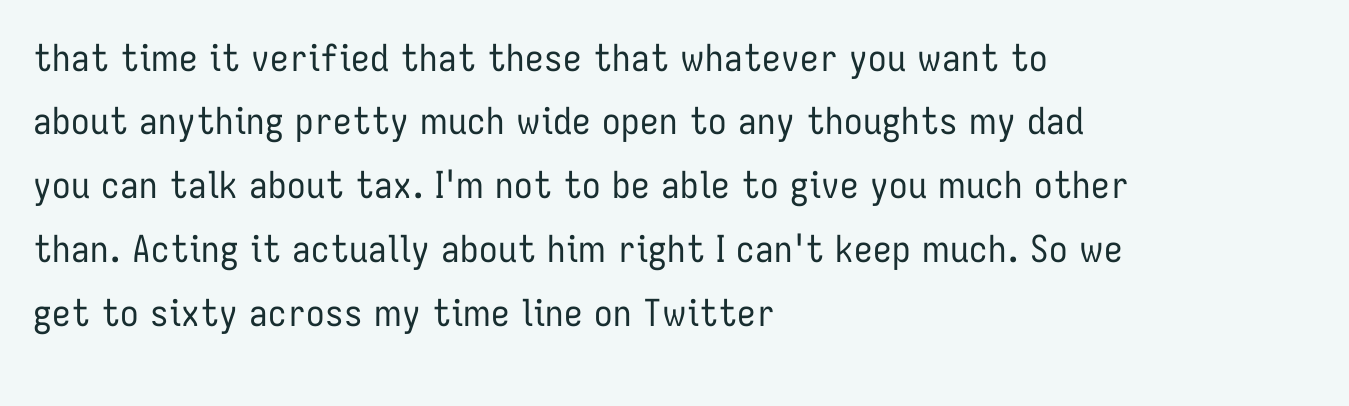that time it verified that these that whatever you want to about anything pretty much wide open to any thoughts my dad you can talk about tax. I'm not to be able to give you much other than. Acting it actually about him right I can't keep much. So we get to sixty across my time line on Twitter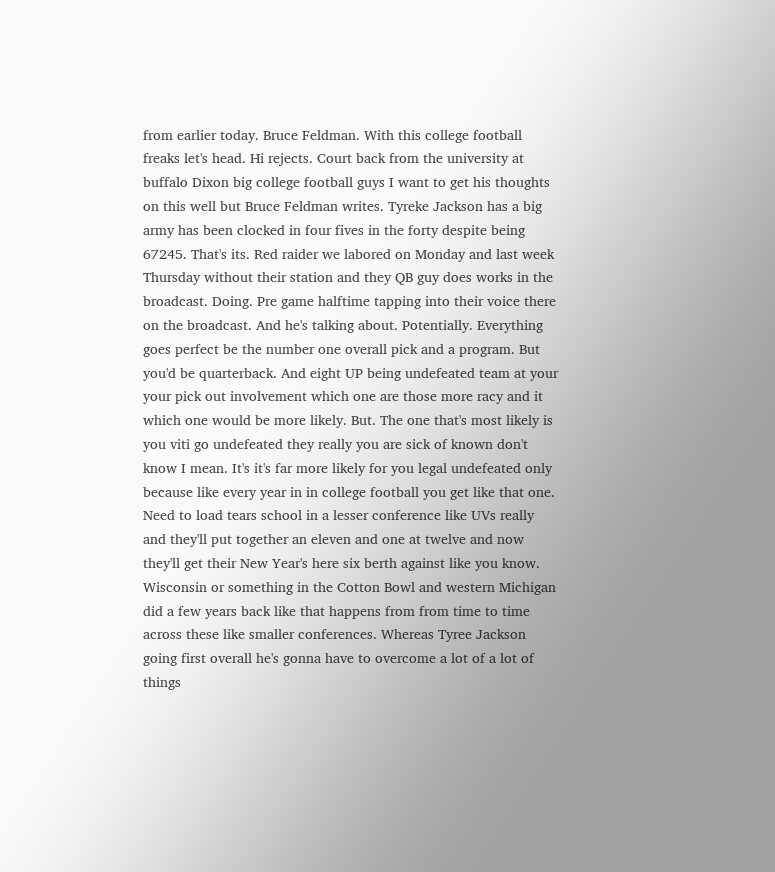from earlier today. Bruce Feldman. With this college football freaks let's head. Hi rejects. Court back from the university at buffalo Dixon big college football guys I want to get his thoughts on this well but Bruce Feldman writes. Tyreke Jackson has a big army has been clocked in four fives in the forty despite being 67245. That's its. Red raider we labored on Monday and last week Thursday without their station and they QB guy does works in the broadcast. Doing. Pre game halftime tapping into their voice there on the broadcast. And he's talking about. Potentially. Everything goes perfect be the number one overall pick and a program. But you'd be quarterback. And eight UP being undefeated team at your your pick out involvement which one are those more racy and it which one would be more likely. But. The one that's most likely is you viti go undefeated they really you are sick of known don't know I mean. It's it's far more likely for you legal undefeated only because like every year in in college football you get like that one. Need to load tears school in a lesser conference like UVs really and they'll put together an eleven and one at twelve and now they'll get their New Year's here six berth against like you know. Wisconsin or something in the Cotton Bowl and western Michigan did a few years back like that happens from from time to time across these like smaller conferences. Whereas Tyree Jackson going first overall he's gonna have to overcome a lot of a lot of things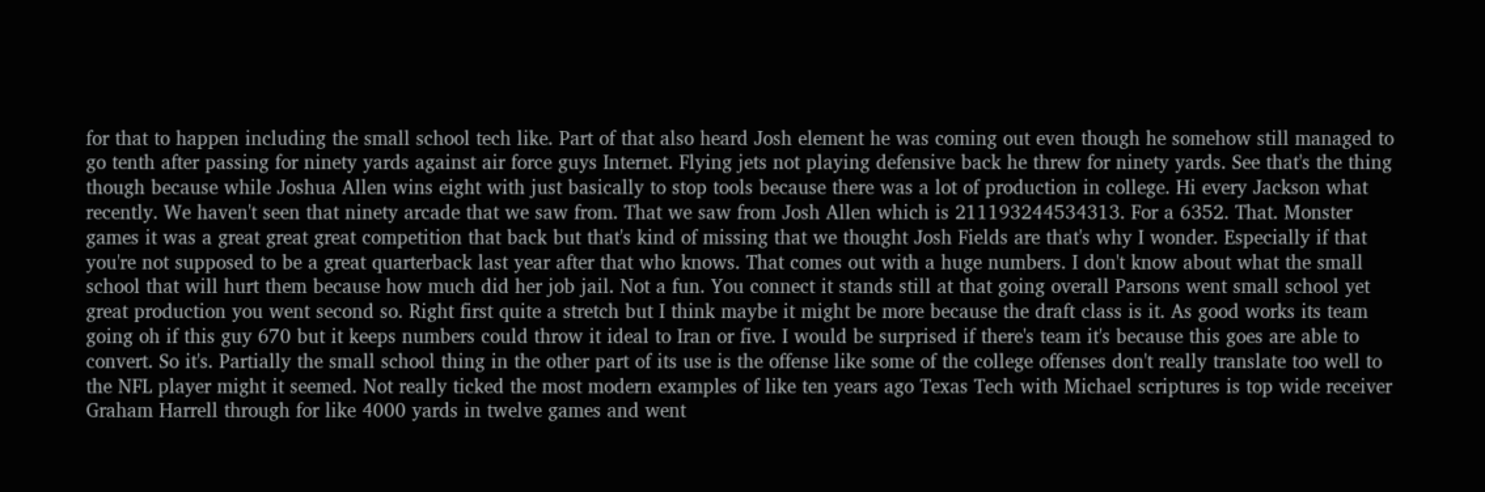for that to happen including the small school tech like. Part of that also heard Josh element he was coming out even though he somehow still managed to go tenth after passing for ninety yards against air force guys Internet. Flying jets not playing defensive back he threw for ninety yards. See that's the thing though because while Joshua Allen wins eight with just basically to stop tools because there was a lot of production in college. Hi every Jackson what recently. We haven't seen that ninety arcade that we saw from. That we saw from Josh Allen which is 211193244534313. For a 6352. That. Monster games it was a great great great competition that back but that's kind of missing that we thought Josh Fields are that's why I wonder. Especially if that you're not supposed to be a great quarterback last year after that who knows. That comes out with a huge numbers. I don't know about what the small school that will hurt them because how much did her job jail. Not a fun. You connect it stands still at that going overall Parsons went small school yet great production you went second so. Right first quite a stretch but I think maybe it might be more because the draft class is it. As good works its team going oh if this guy 670 but it keeps numbers could throw it ideal to Iran or five. I would be surprised if there's team it's because this goes are able to convert. So it's. Partially the small school thing in the other part of its use is the offense like some of the college offenses don't really translate too well to the NFL player might it seemed. Not really ticked the most modern examples of like ten years ago Texas Tech with Michael scriptures is top wide receiver Graham Harrell through for like 4000 yards in twelve games and went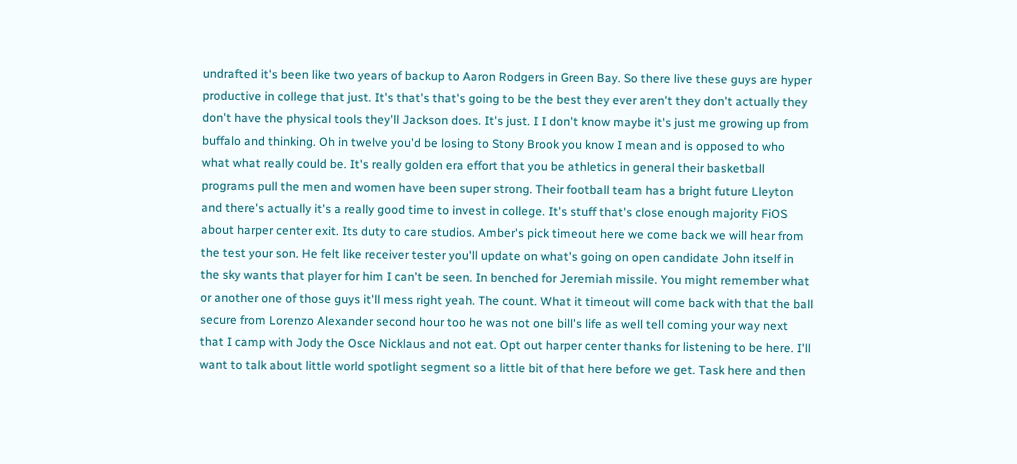undrafted it's been like two years of backup to Aaron Rodgers in Green Bay. So there live these guys are hyper productive in college that just. It's that's that's going to be the best they ever aren't they don't actually they don't have the physical tools they'll Jackson does. It's just. I I don't know maybe it's just me growing up from buffalo and thinking. Oh in twelve you'd be losing to Stony Brook you know I mean and is opposed to who what what really could be. It's really golden era effort that you be athletics in general their basketball programs pull the men and women have been super strong. Their football team has a bright future Lleyton and there's actually it's a really good time to invest in college. It's stuff that's close enough majority FiOS about harper center exit. Its duty to care studios. Amber's pick timeout here we come back we will hear from the test your son. He felt like receiver tester you'll update on what's going on open candidate John itself in the sky wants that player for him I can't be seen. In benched for Jeremiah missile. You might remember what or another one of those guys it'll mess right yeah. The count. What it timeout will come back with that the ball secure from Lorenzo Alexander second hour too he was not one bill's life as well tell coming your way next that I camp with Jody the Osce Nicklaus and not eat. Opt out harper center thanks for listening to be here. I'll want to talk about little world spotlight segment so a little bit of that here before we get. Task here and then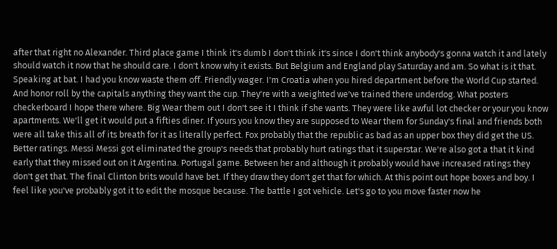after that right no Alexander. Third place game I think it's dumb I don't think it's since I don't think anybody's gonna watch it and lately should watch it now that he should care. I don't know why it exists. But Belgium and England play Saturday and am. So what is it that. Speaking at bat. I had you know waste them off. Friendly wager. I'm Croatia when you hired department before the World Cup started. And honor roll by the capitals anything they want the cup. They're with a weighted we've trained there underdog. What posters checkerboard I hope there where. Big Wear them out I don't see it I think if she wants. They were like awful lot checker or your you know apartments. We'll get it would put a fifties diner. If yours you know they are supposed to Wear them for Sunday's final and friends both were all take this all of its breath for it as literally perfect. Fox probably that the republic as bad as an upper box they did get the US. Better ratings. Messi Messi got eliminated the group's needs that probably hurt ratings that it superstar. We're also got a that it kind early that they missed out on it Argentina. Portugal game. Between her and although it probably would have increased ratings they don't get that. The final Clinton brits would have bet. If they draw they don't get that for which. At this point out hope boxes and boy. I feel like you've probably got it to edit the mosque because. The battle I got vehicle. Let's go to you move faster now he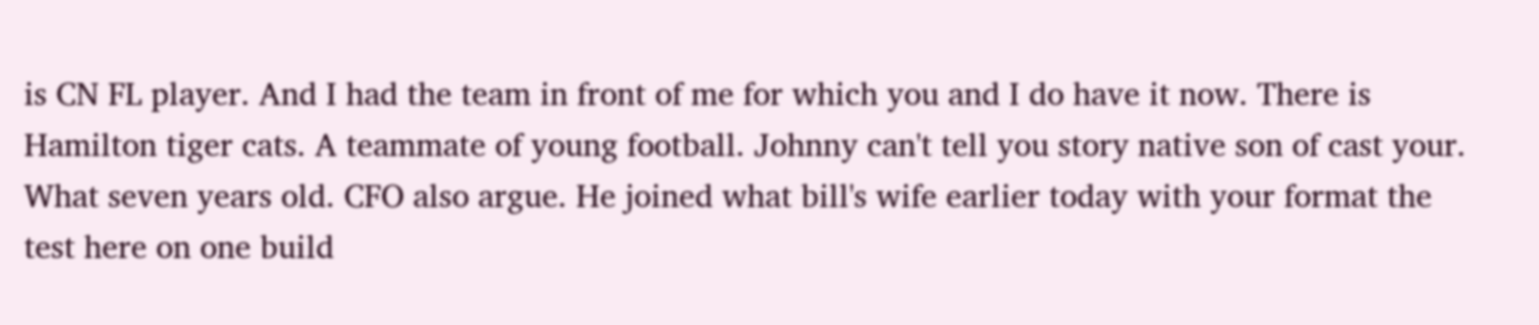is CN FL player. And I had the team in front of me for which you and I do have it now. There is Hamilton tiger cats. A teammate of young football. Johnny can't tell you story native son of cast your. What seven years old. CFO also argue. He joined what bill's wife earlier today with your format the test here on one build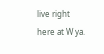live right here at W ya.